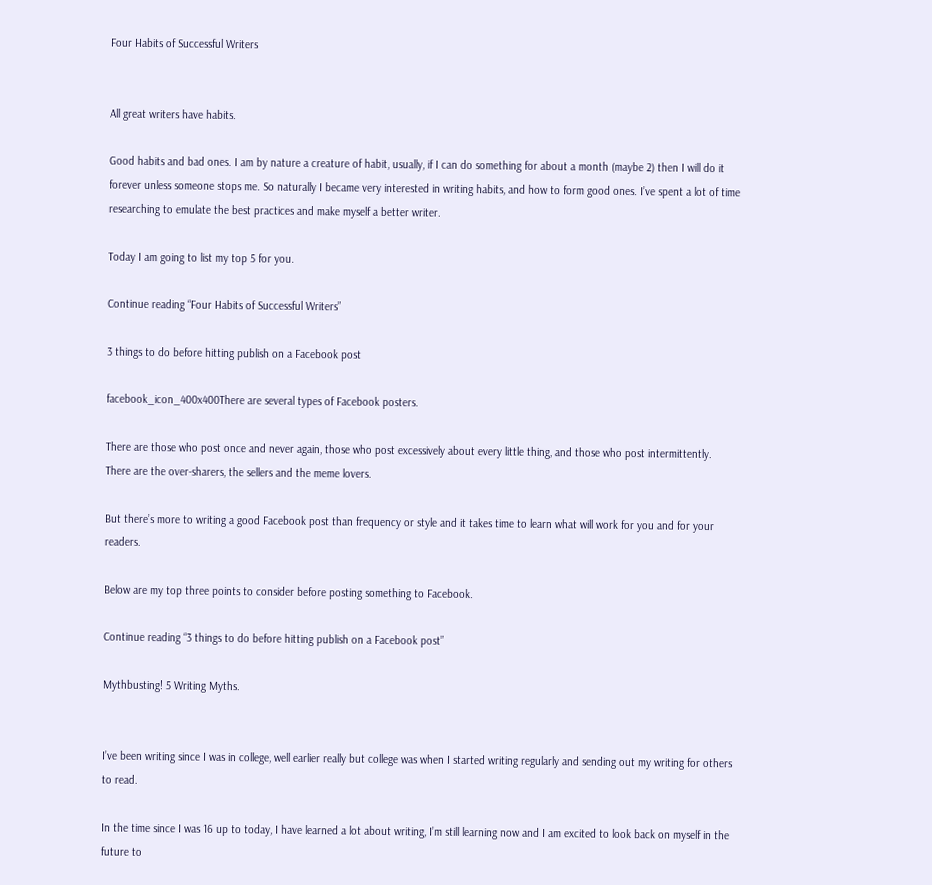Four Habits of Successful Writers


All great writers have habits.

Good habits and bad ones. I am by nature a creature of habit, usually, if I can do something for about a month (maybe 2) then I will do it forever unless someone stops me. So naturally I became very interested in writing habits, and how to form good ones. I’ve spent a lot of time researching to emulate the best practices and make myself a better writer.

Today I am going to list my top 5 for you.

Continue reading “Four Habits of Successful Writers”

3 things to do before hitting publish on a Facebook post

facebook_icon_400x400There are several types of Facebook posters.

There are those who post once and never again, those who post excessively about every little thing, and those who post intermittently. There are the over-sharers, the sellers and the meme lovers.

But there’s more to writing a good Facebook post than frequency or style and it takes time to learn what will work for you and for your readers.

Below are my top three points to consider before posting something to Facebook.

Continue reading “3 things to do before hitting publish on a Facebook post”

Mythbusting! 5 Writing Myths.


I’ve been writing since I was in college, well earlier really but college was when I started writing regularly and sending out my writing for others to read.

In the time since I was 16 up to today, I have learned a lot about writing, I’m still learning now and I am excited to look back on myself in the future to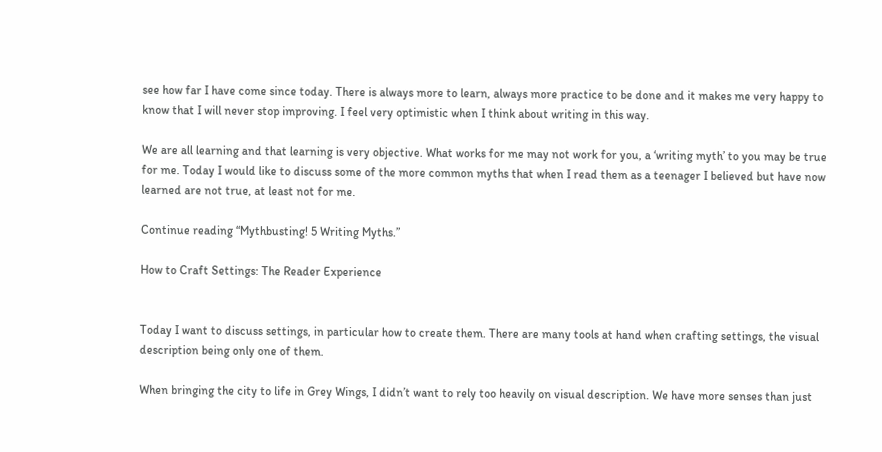see how far I have come since today. There is always more to learn, always more practice to be done and it makes me very happy to know that I will never stop improving. I feel very optimistic when I think about writing in this way.

We are all learning and that learning is very objective. What works for me may not work for you, a ‘writing myth’ to you may be true for me. Today I would like to discuss some of the more common myths that when I read them as a teenager I believed but have now learned are not true, at least not for me.

Continue reading “Mythbusting! 5 Writing Myths.”

How to Craft Settings: The Reader Experience


Today I want to discuss settings, in particular how to create them. There are many tools at hand when crafting settings, the visual description being only one of them.

When bringing the city to life in Grey Wings, I didn’t want to rely too heavily on visual description. We have more senses than just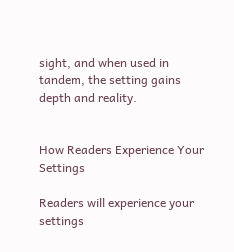sight, and when used in tandem, the setting gains depth and reality.


How Readers Experience Your Settings

Readers will experience your settings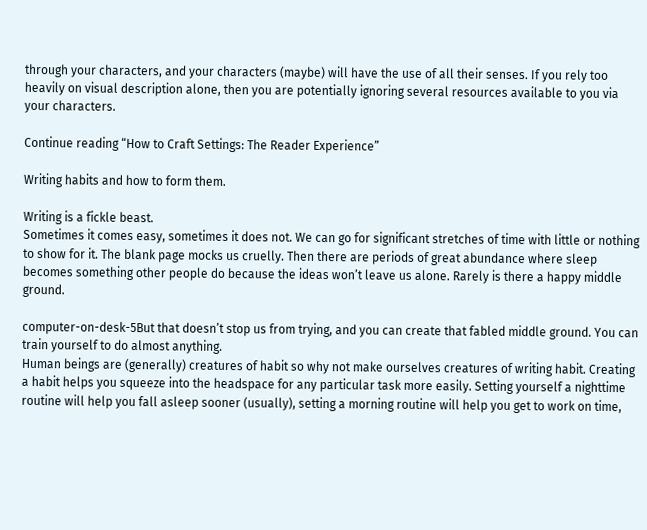through your characters, and your characters (maybe) will have the use of all their senses. If you rely too heavily on visual description alone, then you are potentially ignoring several resources available to you via your characters.

Continue reading “How to Craft Settings: The Reader Experience”

Writing habits and how to form them.

Writing is a fickle beast.
Sometimes it comes easy, sometimes it does not. We can go for significant stretches of time with little or nothing to show for it. The blank page mocks us cruelly. Then there are periods of great abundance where sleep becomes something other people do because the ideas won’t leave us alone. Rarely is there a happy middle ground.

computer-on-desk-5But that doesn’t stop us from trying, and you can create that fabled middle ground. You can train yourself to do almost anything.
Human beings are (generally) creatures of habit so why not make ourselves creatures of writing habit. Creating a habit helps you squeeze into the headspace for any particular task more easily. Setting yourself a nighttime routine will help you fall asleep sooner (usually), setting a morning routine will help you get to work on time,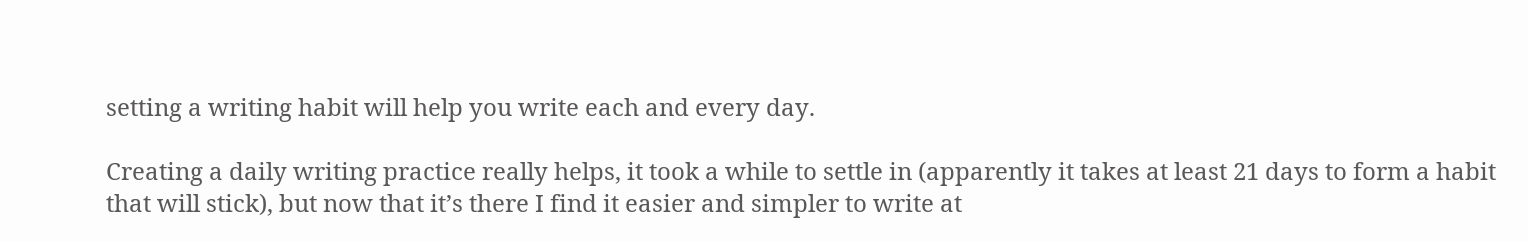setting a writing habit will help you write each and every day.

Creating a daily writing practice really helps, it took a while to settle in (apparently it takes at least 21 days to form a habit that will stick), but now that it’s there I find it easier and simpler to write at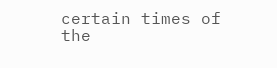certain times of the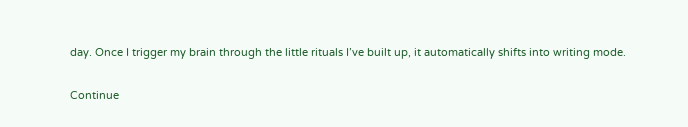day. Once I trigger my brain through the little rituals I’ve built up, it automatically shifts into writing mode.

Continue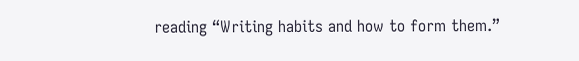reading “Writing habits and how to form them.”